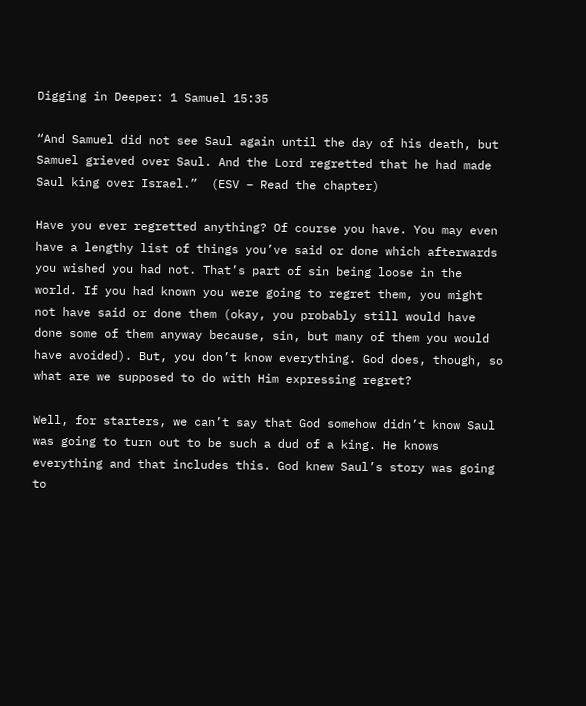Digging in Deeper: 1 Samuel 15:35

“And Samuel did not see Saul again until the day of his death, but Samuel grieved over Saul. And the Lord regretted that he had made Saul king over Israel.”  (ESV – Read the chapter)

Have you ever regretted anything? Of course you have. You may even have a lengthy list of things you’ve said or done which afterwards you wished you had not. That’s part of sin being loose in the world. If you had known you were going to regret them, you might not have said or done them (okay, you probably still would have done some of them anyway because, sin, but many of them you would have avoided). But, you don’t know everything. God does, though, so what are we supposed to do with Him expressing regret?

Well, for starters, we can’t say that God somehow didn’t know Saul was going to turn out to be such a dud of a king. He knows everything and that includes this. God knew Saul’s story was going to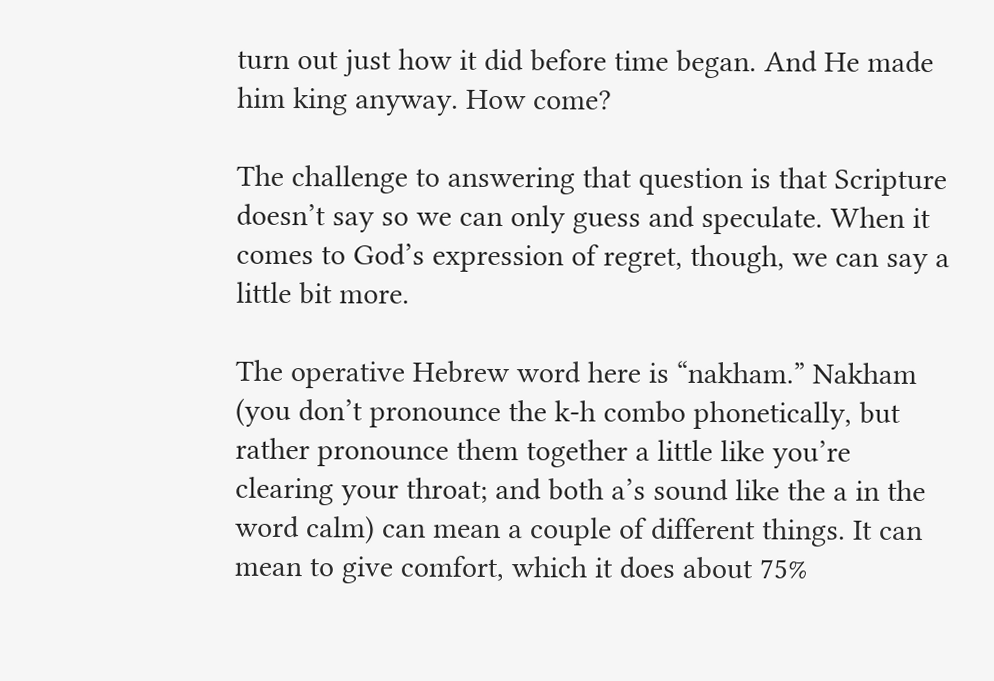turn out just how it did before time began. And He made him king anyway. How come?

The challenge to answering that question is that Scripture doesn’t say so we can only guess and speculate. When it comes to God’s expression of regret, though, we can say a little bit more.

The operative Hebrew word here is “nakham.” Nakham (you don’t pronounce the k-h combo phonetically, but rather pronounce them together a little like you’re clearing your throat; and both a’s sound like the a in the word calm) can mean a couple of different things. It can mean to give comfort, which it does about 75%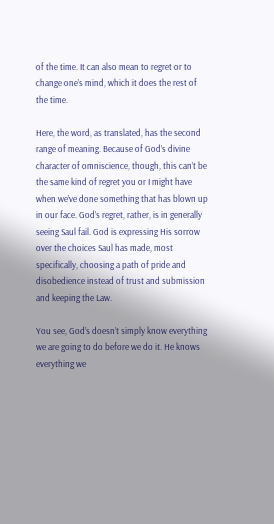of the time. It can also mean to regret or to change one’s mind, which it does the rest of the time.

Here, the word, as translated, has the second range of meaning. Because of God’s divine character of omniscience, though, this can’t be the same kind of regret you or I might have when we’ve done something that has blown up in our face. God’s regret, rather, is in generally seeing Saul fail. God is expressing His sorrow over the choices Saul has made, most specifically, choosing a path of pride and disobedience instead of trust and submission and keeping the Law.

You see, God’s doesn’t simply know everything we are going to do before we do it. He knows everything we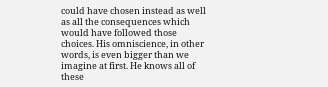could have chosen instead as well as all the consequences which would have followed those choices. His omniscience, in other words, is even bigger than we imagine at first. He knows all of these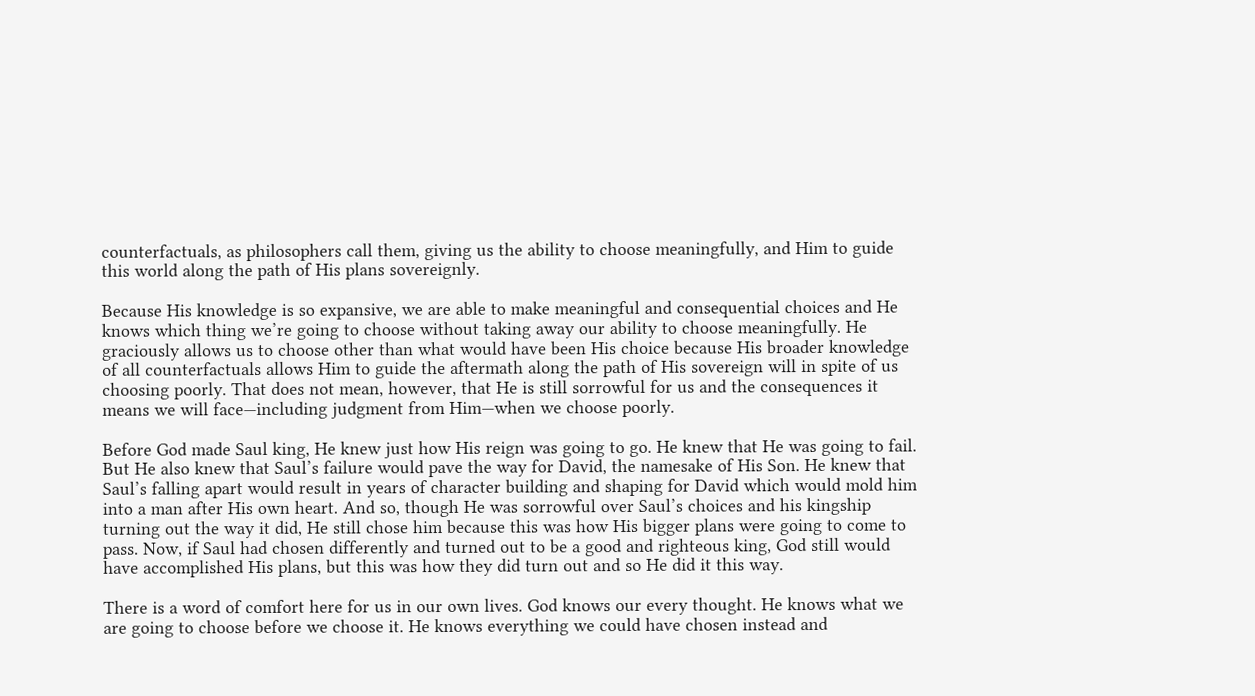counterfactuals, as philosophers call them, giving us the ability to choose meaningfully, and Him to guide this world along the path of His plans sovereignly.

Because His knowledge is so expansive, we are able to make meaningful and consequential choices and He knows which thing we’re going to choose without taking away our ability to choose meaningfully. He graciously allows us to choose other than what would have been His choice because His broader knowledge of all counterfactuals allows Him to guide the aftermath along the path of His sovereign will in spite of us choosing poorly. That does not mean, however, that He is still sorrowful for us and the consequences it means we will face—including judgment from Him—when we choose poorly.

Before God made Saul king, He knew just how His reign was going to go. He knew that He was going to fail. But He also knew that Saul’s failure would pave the way for David, the namesake of His Son. He knew that Saul’s falling apart would result in years of character building and shaping for David which would mold him into a man after His own heart. And so, though He was sorrowful over Saul’s choices and his kingship turning out the way it did, He still chose him because this was how His bigger plans were going to come to pass. Now, if Saul had chosen differently and turned out to be a good and righteous king, God still would have accomplished His plans, but this was how they did turn out and so He did it this way.

There is a word of comfort here for us in our own lives. God knows our every thought. He knows what we are going to choose before we choose it. He knows everything we could have chosen instead and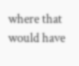where that would have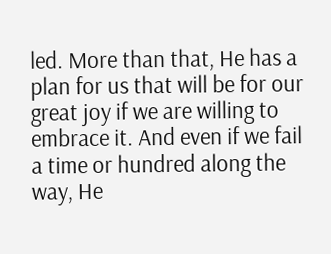led. More than that, He has a plan for us that will be for our great joy if we are willing to embrace it. And even if we fail a time or hundred along the way, He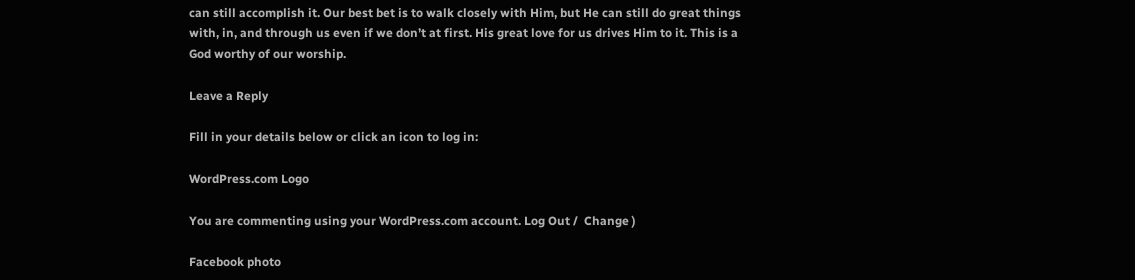can still accomplish it. Our best bet is to walk closely with Him, but He can still do great things with, in, and through us even if we don’t at first. His great love for us drives Him to it. This is a God worthy of our worship.

Leave a Reply

Fill in your details below or click an icon to log in:

WordPress.com Logo

You are commenting using your WordPress.com account. Log Out /  Change )

Facebook photo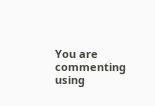You are commenting using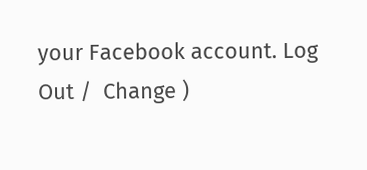your Facebook account. Log Out /  Change )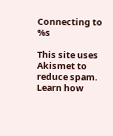Connecting to %s

This site uses Akismet to reduce spam. Learn how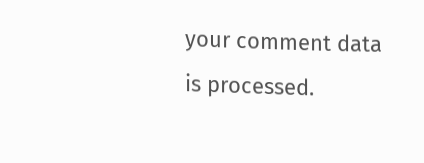your comment data is processed.